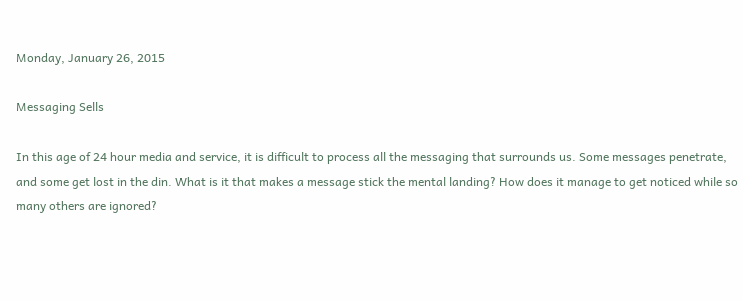Monday, January 26, 2015

Messaging Sells

In this age of 24 hour media and service, it is difficult to process all the messaging that surrounds us. Some messages penetrate, and some get lost in the din. What is it that makes a message stick the mental landing? How does it manage to get noticed while so many others are ignored?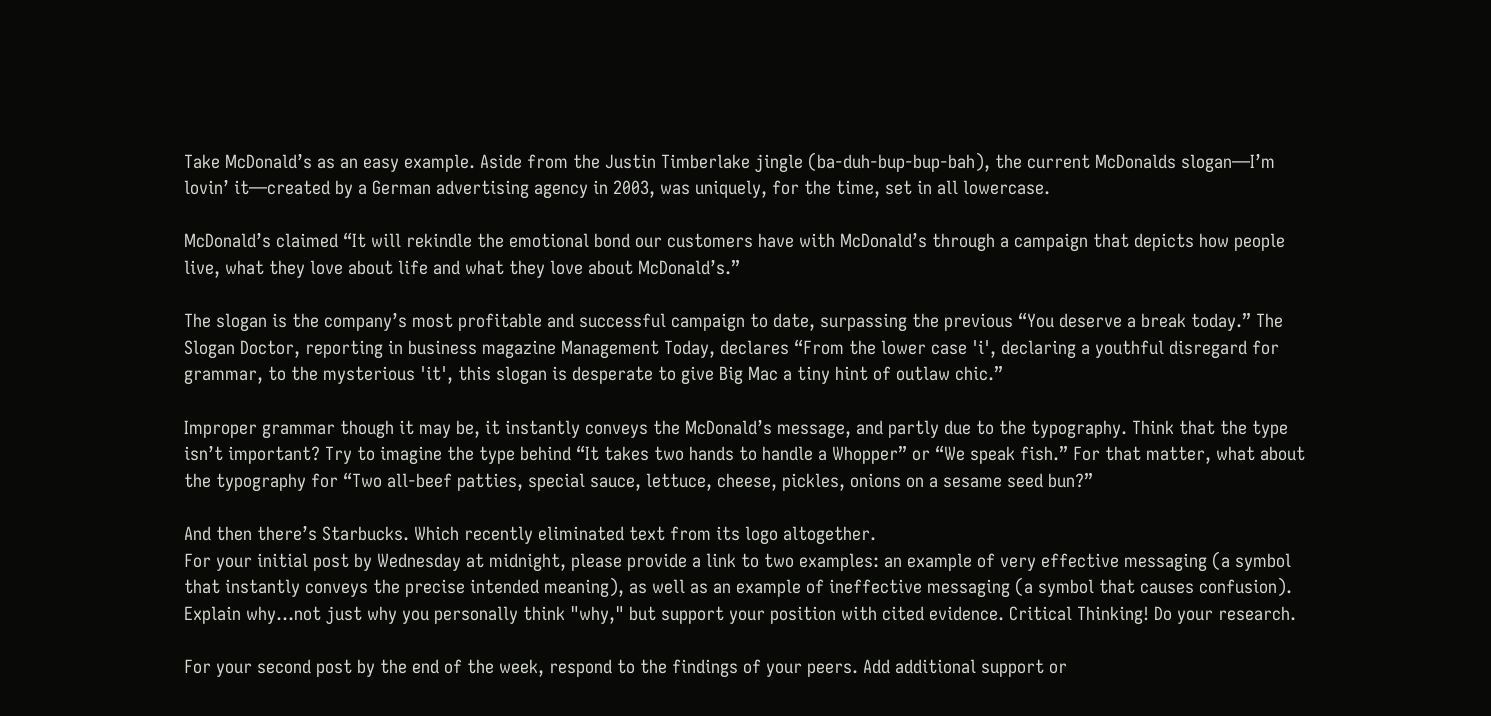Take McDonald’s as an easy example. Aside from the Justin Timberlake jingle (ba-duh-bup-bup-bah), the current McDonalds slogan—I’m lovin’ it—created by a German advertising agency in 2003, was uniquely, for the time, set in all lowercase.

McDonald’s claimed “It will rekindle the emotional bond our customers have with McDonald’s through a campaign that depicts how people live, what they love about life and what they love about McDonald’s.”

The slogan is the company’s most profitable and successful campaign to date, surpassing the previous “You deserve a break today.” The Slogan Doctor, reporting in business magazine Management Today, declares “From the lower case 'i', declaring a youthful disregard for grammar, to the mysterious 'it', this slogan is desperate to give Big Mac a tiny hint of outlaw chic.”

Improper grammar though it may be, it instantly conveys the McDonald’s message, and partly due to the typography. Think that the type isn’t important? Try to imagine the type behind “It takes two hands to handle a Whopper” or “We speak fish.” For that matter, what about the typography for “Two all-beef patties, special sauce, lettuce, cheese, pickles, onions on a sesame seed bun?”

And then there’s Starbucks. Which recently eliminated text from its logo altogether.
For your initial post by Wednesday at midnight, please provide a link to two examples: an example of very effective messaging (a symbol that instantly conveys the precise intended meaning), as well as an example of ineffective messaging (a symbol that causes confusion). Explain why...not just why you personally think "why," but support your position with cited evidence. Critical Thinking! Do your research.

For your second post by the end of the week, respond to the findings of your peers. Add additional support or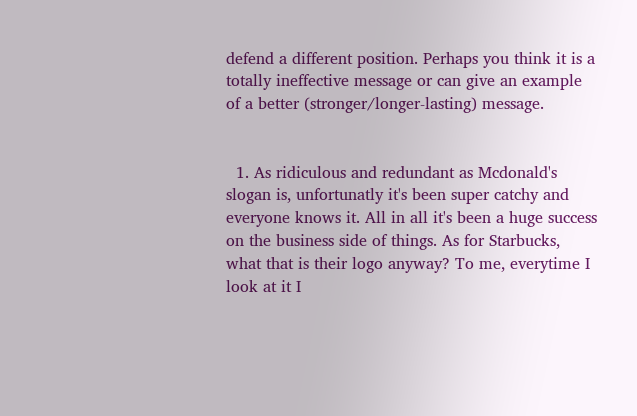defend a different position. Perhaps you think it is a totally ineffective message or can give an example of a better (stronger/longer-lasting) message.


  1. As ridiculous and redundant as Mcdonald's slogan is, unfortunatly it's been super catchy and everyone knows it. All in all it's been a huge success on the business side of things. As for Starbucks, what that is their logo anyway? To me, everytime I look at it I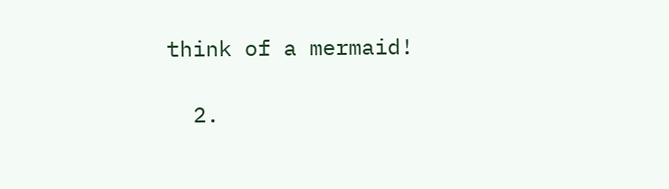think of a mermaid!

  2.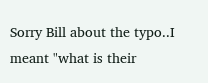Sorry Bill about the typo..I meant "what is their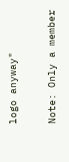logo anyway"


Note: Only a member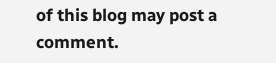of this blog may post a comment.